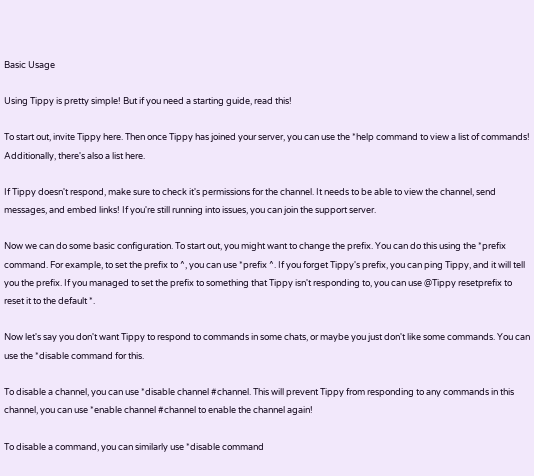Basic Usage

Using Tippy is pretty simple! But if you need a starting guide, read this!

To start out, invite Tippy here. Then once Tippy has joined your server, you can use the *help command to view a list of commands! Additionally, there's also a list here.

If Tippy doesn't respond, make sure to check it's permissions for the channel. It needs to be able to view the channel, send messages, and embed links! If you're still running into issues, you can join the support server.

Now we can do some basic configuration. To start out, you might want to change the prefix. You can do this using the *prefix command. For example, to set the prefix to ^, you can use *prefix ^. If you forget Tippy's prefix, you can ping Tippy, and it will tell you the prefix. If you managed to set the prefix to something that Tippy isn't responding to, you can use @Tippy resetprefix to reset it to the default *.

Now let's say you don't want Tippy to respond to commands in some chats, or maybe you just don't like some commands. You can use the *disable command for this.

To disable a channel, you can use *disable channel #channel. This will prevent Tippy from responding to any commands in this channel, you can use *enable channel #channel to enable the channel again!

To disable a command, you can similarly use *disable command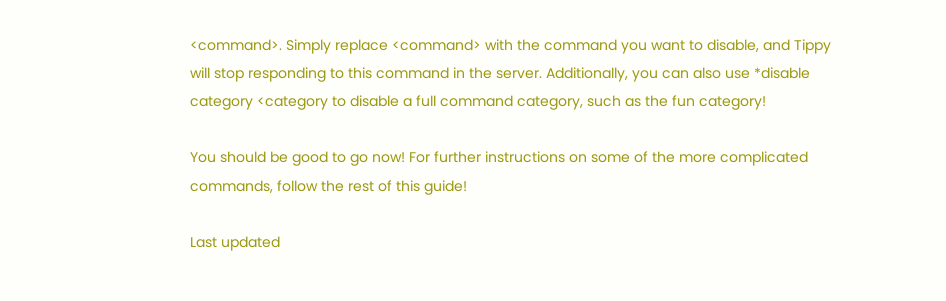<command>. Simply replace <command> with the command you want to disable, and Tippy will stop responding to this command in the server. Additionally, you can also use *disable category <category to disable a full command category, such as the fun category!

You should be good to go now! For further instructions on some of the more complicated commands, follow the rest of this guide!

Last updated